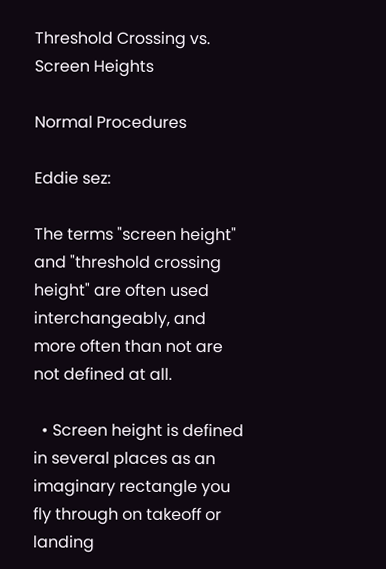Threshold Crossing vs. Screen Heights

Normal Procedures

Eddie sez:

The terms "screen height" and "threshold crossing height" are often used interchangeably, and more often than not are not defined at all.

  • Screen height is defined in several places as an imaginary rectangle you fly through on takeoff or landing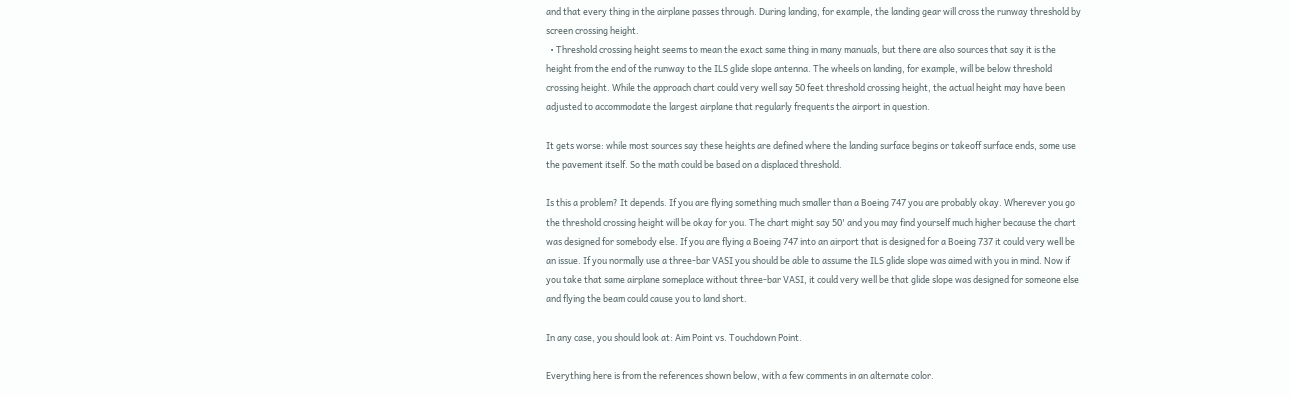and that every thing in the airplane passes through. During landing, for example, the landing gear will cross the runway threshold by screen crossing height.
  • Threshold crossing height seems to mean the exact same thing in many manuals, but there are also sources that say it is the height from the end of the runway to the ILS glide slope antenna. The wheels on landing, for example, will be below threshold crossing height. While the approach chart could very well say 50 feet threshold crossing height, the actual height may have been adjusted to accommodate the largest airplane that regularly frequents the airport in question.

It gets worse: while most sources say these heights are defined where the landing surface begins or takeoff surface ends, some use the pavement itself. So the math could be based on a displaced threshold.

Is this a problem? It depends. If you are flying something much smaller than a Boeing 747 you are probably okay. Wherever you go the threshold crossing height will be okay for you. The chart might say 50' and you may find yourself much higher because the chart was designed for somebody else. If you are flying a Boeing 747 into an airport that is designed for a Boeing 737 it could very well be an issue. If you normally use a three-bar VASI you should be able to assume the ILS glide slope was aimed with you in mind. Now if you take that same airplane someplace without three-bar VASI, it could very well be that glide slope was designed for someone else and flying the beam could cause you to land short.

In any case, you should look at: Aim Point vs. Touchdown Point.

Everything here is from the references shown below, with a few comments in an alternate color.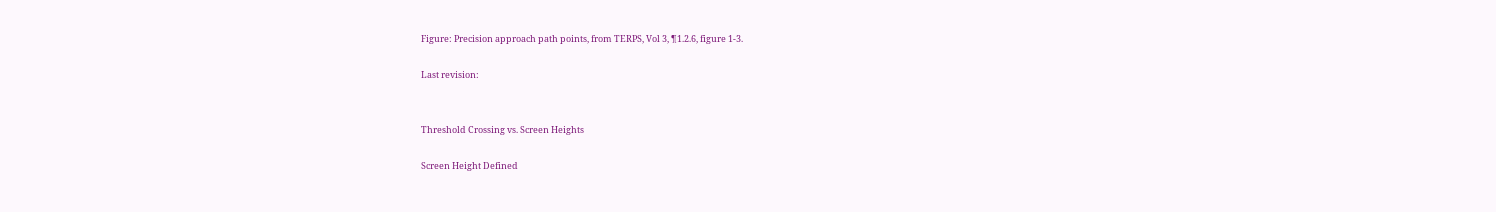Figure: Precision approach path points, from TERPS, Vol 3, ¶1.2.6, figure 1-3.

Last revision:


Threshold Crossing vs. Screen Heights

Screen Height Defined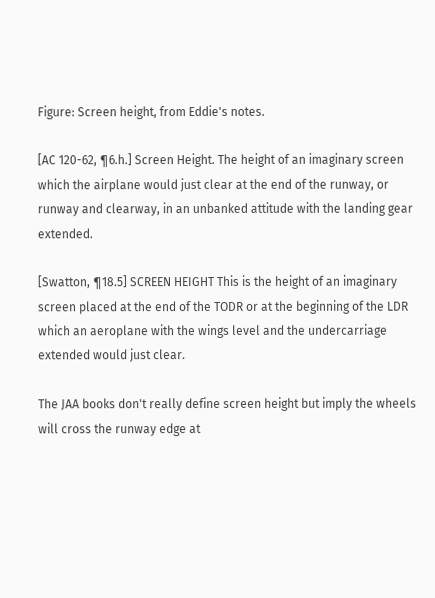Figure: Screen height, from Eddie's notes.

[AC 120-62, ¶6.h.] Screen Height. The height of an imaginary screen which the airplane would just clear at the end of the runway, or runway and clearway, in an unbanked attitude with the landing gear extended.

[Swatton, ¶18.5] SCREEN HEIGHT This is the height of an imaginary screen placed at the end of the TODR or at the beginning of the LDR which an aeroplane with the wings level and the undercarriage extended would just clear.

The JAA books don't really define screen height but imply the wheels will cross the runway edge at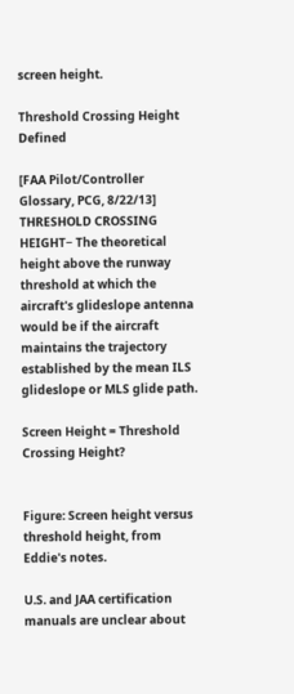screen height.

Threshold Crossing Height Defined

[FAA Pilot/Controller Glossary, PCG, 8/22/13] THRESHOLD CROSSING HEIGHT− The theoretical height above the runway threshold at which the aircraft's glideslope antenna would be if the aircraft maintains the trajectory established by the mean ILS glideslope or MLS glide path.

Screen Height = Threshold Crossing Height?


Figure: Screen height versus threshold height, from Eddie's notes.

U.S. and JAA certification manuals are unclear about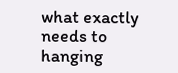what exactly needs to hanging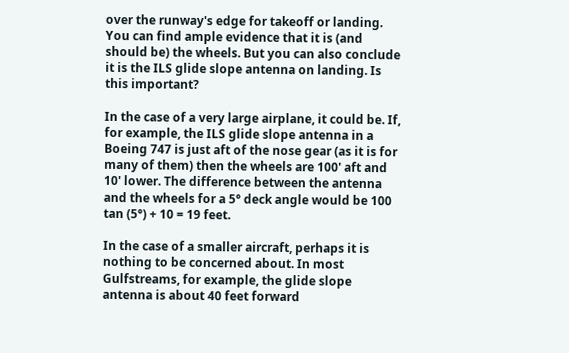over the runway's edge for takeoff or landing. You can find ample evidence that it is (and should be) the wheels. But you can also conclude it is the ILS glide slope antenna on landing. Is this important?

In the case of a very large airplane, it could be. If, for example, the ILS glide slope antenna in a Boeing 747 is just aft of the nose gear (as it is for many of them) then the wheels are 100' aft and 10' lower. The difference between the antenna and the wheels for a 5° deck angle would be 100 tan (5°) + 10 = 19 feet.

In the case of a smaller aircraft, perhaps it is nothing to be concerned about. In most Gulfstreams, for example, the glide slope antenna is about 40 feet forward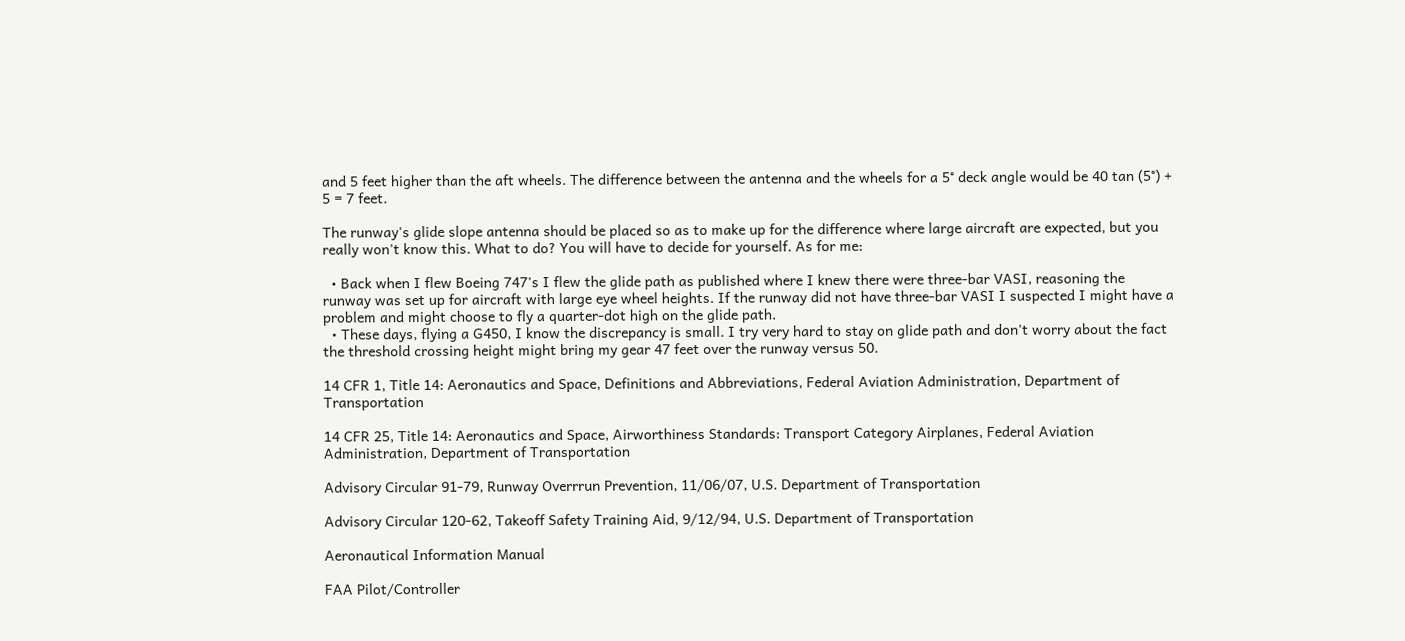and 5 feet higher than the aft wheels. The difference between the antenna and the wheels for a 5° deck angle would be 40 tan (5°) + 5 = 7 feet.

The runway's glide slope antenna should be placed so as to make up for the difference where large aircraft are expected, but you really won't know this. What to do? You will have to decide for yourself. As for me:

  • Back when I flew Boeing 747's I flew the glide path as published where I knew there were three-bar VASI, reasoning the runway was set up for aircraft with large eye wheel heights. If the runway did not have three-bar VASI I suspected I might have a problem and might choose to fly a quarter-dot high on the glide path.
  • These days, flying a G450, I know the discrepancy is small. I try very hard to stay on glide path and don't worry about the fact the threshold crossing height might bring my gear 47 feet over the runway versus 50.

14 CFR 1, Title 14: Aeronautics and Space, Definitions and Abbreviations, Federal Aviation Administration, Department of Transportation

14 CFR 25, Title 14: Aeronautics and Space, Airworthiness Standards: Transport Category Airplanes, Federal Aviation Administration, Department of Transportation

Advisory Circular 91-79, Runway Overrrun Prevention, 11/06/07, U.S. Department of Transportation

Advisory Circular 120-62, Takeoff Safety Training Aid, 9/12/94, U.S. Department of Transportation

Aeronautical Information Manual

FAA Pilot/Controller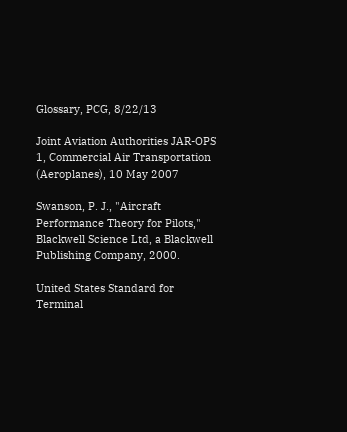Glossary, PCG, 8/22/13

Joint Aviation Authorities JAR-OPS 1, Commercial Air Transportation (Aeroplanes), 10 May 2007

Swanson, P. J., "Aircraft Performance Theory for Pilots," Blackwell Science Ltd, a Blackwell Publishing Company, 2000.

United States Standard for Terminal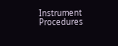Instrument Procedures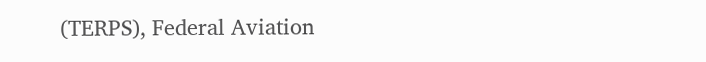(TERPS), Federal Aviation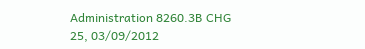Administration 8260.3B CHG 25, 03/09/2012